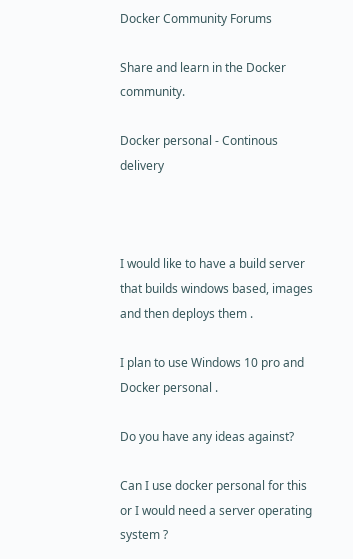Docker Community Forums

Share and learn in the Docker community.

Docker personal - Continous delivery



I would like to have a build server that builds windows based, images and then deploys them .

I plan to use Windows 10 pro and Docker personal .

Do you have any ideas against?

Can I use docker personal for this or I would need a server operating system ?